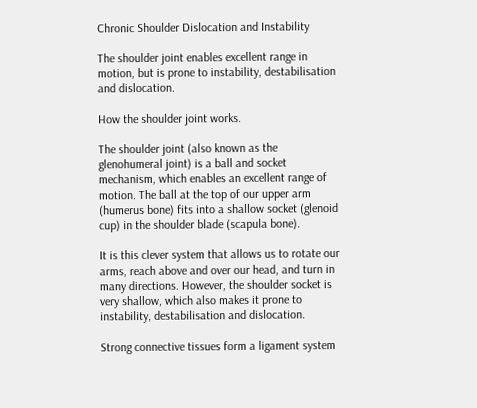Chronic Shoulder Dislocation and Instability

The shoulder joint enables excellent range in motion, but is prone to instability, destabilisation and dislocation.

How the shoulder joint works.

The shoulder joint (also known as the glenohumeral joint) is a ball and socket mechanism, which enables an excellent range of motion. The ball at the top of our upper arm (humerus bone) fits into a shallow socket (glenoid cup) in the shoulder blade (scapula bone).

It is this clever system that allows us to rotate our arms, reach above and over our head, and turn in many directions. However, the shoulder socket is very shallow, which also makes it prone to instability, destabilisation and dislocation.

Strong connective tissues form a ligament system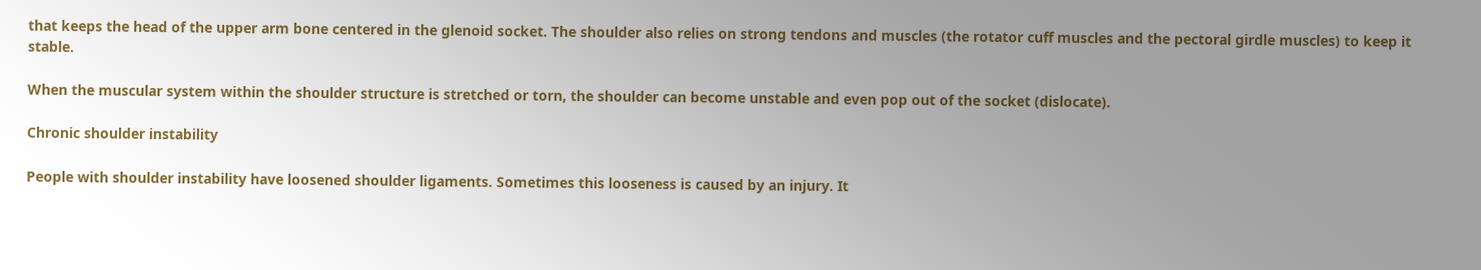that keeps the head of the upper arm bone centered in the glenoid socket. The shoulder also relies on strong tendons and muscles (the rotator cuff muscles and the pectoral girdle muscles) to keep it stable.

When the muscular system within the shoulder structure is stretched or torn, the shoulder can become unstable and even pop out of the socket (dislocate).

Chronic shoulder instability

People with shoulder instability have loosened shoulder ligaments. Sometimes this looseness is caused by an injury. It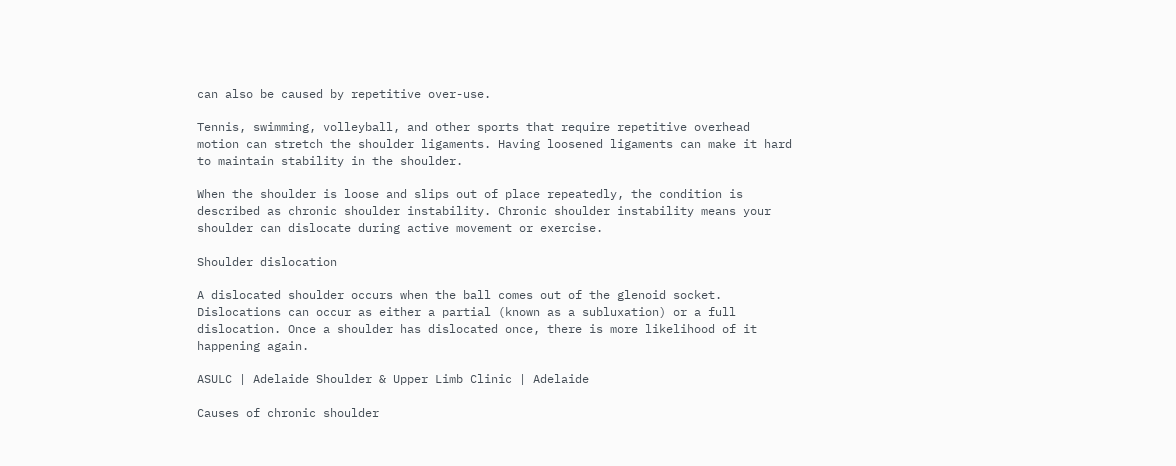can also be caused by repetitive over-use.

Tennis, swimming, volleyball, and other sports that require repetitive overhead motion can stretch the shoulder ligaments. Having loosened ligaments can make it hard to maintain stability in the shoulder.

When the shoulder is loose and slips out of place repeatedly, the condition is described as chronic shoulder instability. Chronic shoulder instability means your shoulder can dislocate during active movement or exercise.

Shoulder dislocation

A dislocated shoulder occurs when the ball comes out of the glenoid socket. Dislocations can occur as either a partial (known as a subluxation) or a full dislocation. Once a shoulder has dislocated once, there is more likelihood of it happening again.

ASULC | Adelaide Shoulder & Upper Limb Clinic | Adelaide

Causes of chronic shoulder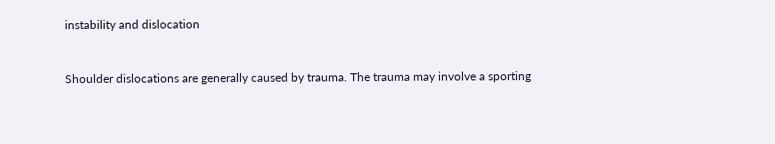instability and dislocation


Shoulder dislocations are generally caused by trauma. The trauma may involve a sporting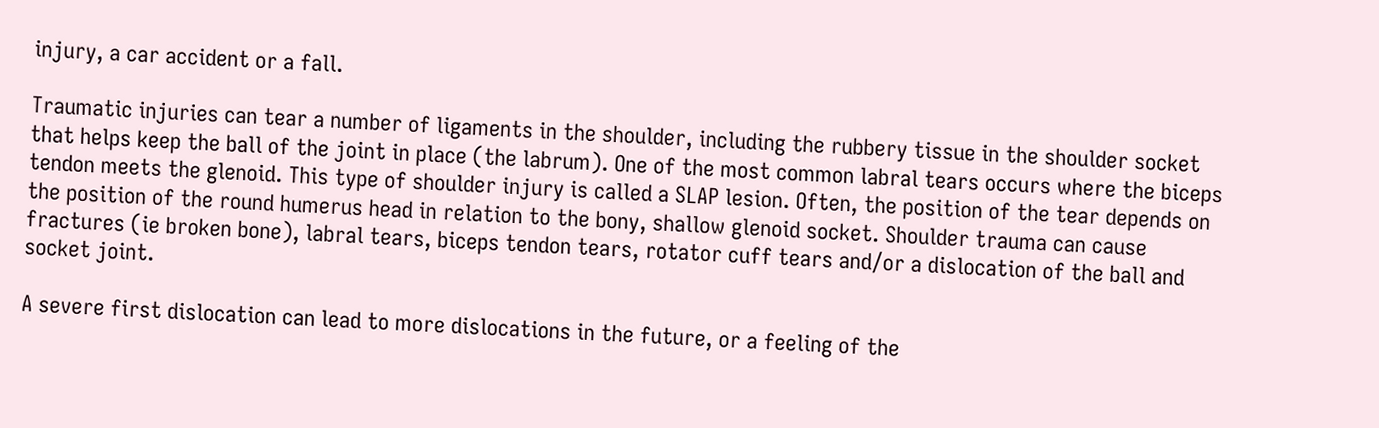injury, a car accident or a fall.

Traumatic injuries can tear a number of ligaments in the shoulder, including the rubbery tissue in the shoulder socket that helps keep the ball of the joint in place (the labrum). One of the most common labral tears occurs where the biceps tendon meets the glenoid. This type of shoulder injury is called a SLAP lesion. Often, the position of the tear depends on the position of the round humerus head in relation to the bony, shallow glenoid socket. Shoulder trauma can cause fractures (ie broken bone), labral tears, biceps tendon tears, rotator cuff tears and/or a dislocation of the ball and socket joint.

A severe first dislocation can lead to more dislocations in the future, or a feeling of the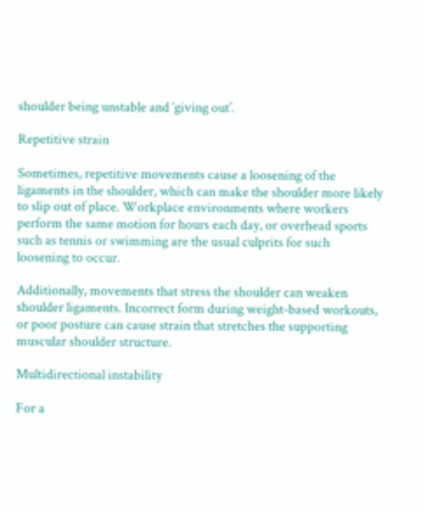shoulder being unstable and ‘giving out’.

Repetitive strain

Sometimes, repetitive movements cause a loosening of the ligaments in the shoulder, which can make the shoulder more likely to slip out of place. Workplace environments where workers perform the same motion for hours each day, or overhead sports such as tennis or swimming are the usual culprits for such loosening to occur.

Additionally, movements that stress the shoulder can weaken shoulder ligaments. Incorrect form during weight-based workouts, or poor posture can cause strain that stretches the supporting muscular shoulder structure.

Multidirectional instability

For a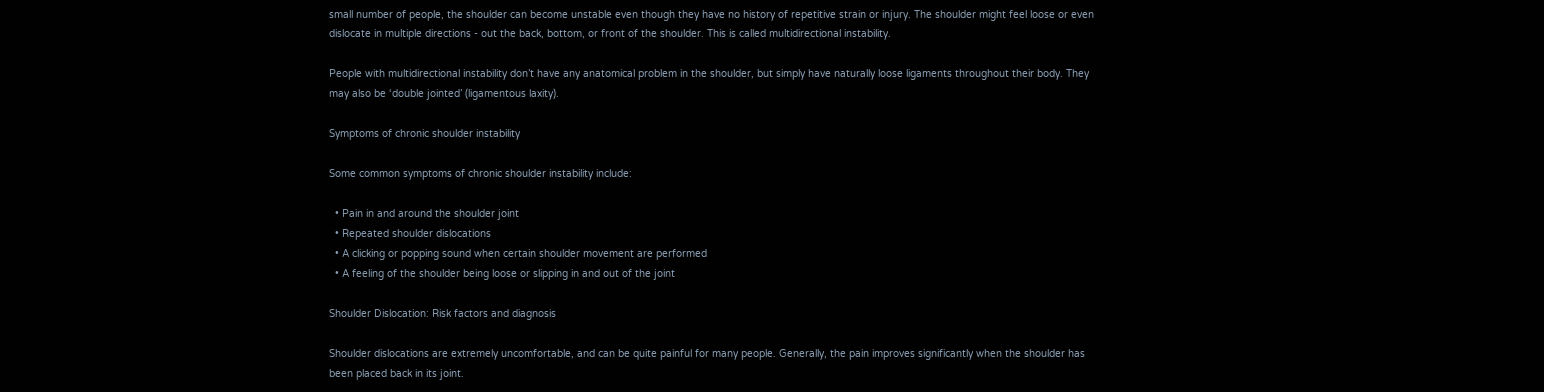small number of people, the shoulder can become unstable even though they have no history of repetitive strain or injury. The shoulder might feel loose or even dislocate in multiple directions - out the back, bottom, or front of the shoulder. This is called multidirectional instability.

People with multidirectional instability don’t have any anatomical problem in the shoulder, but simply have naturally loose ligaments throughout their body. They may also be ‘double jointed’ (ligamentous laxity).

Symptoms of chronic shoulder instability

Some common symptoms of chronic shoulder instability include:

  • Pain in and around the shoulder joint
  • Repeated shoulder dislocations
  • A clicking or popping sound when certain shoulder movement are performed
  • A feeling of the shoulder being loose or slipping in and out of the joint

Shoulder Dislocation: Risk factors and diagnosis

Shoulder dislocations are extremely uncomfortable, and can be quite painful for many people. Generally, the pain improves significantly when the shoulder has been placed back in its joint.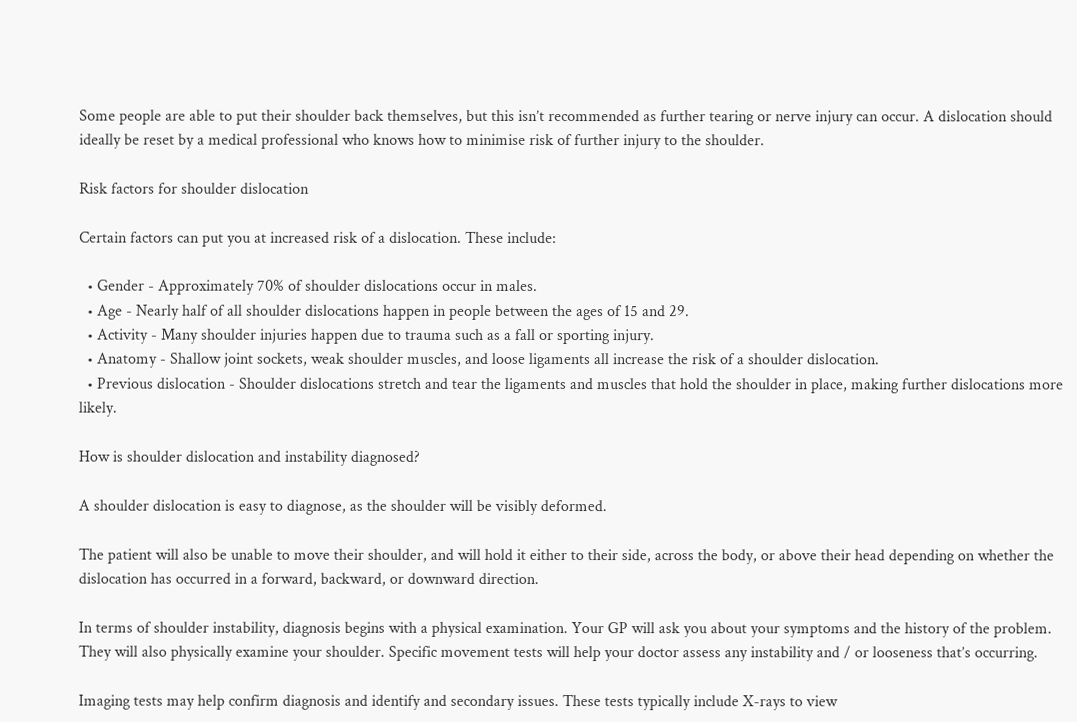Some people are able to put their shoulder back themselves, but this isn’t recommended as further tearing or nerve injury can occur. A dislocation should ideally be reset by a medical professional who knows how to minimise risk of further injury to the shoulder.

Risk factors for shoulder dislocation

Certain factors can put you at increased risk of a dislocation. These include:

  • Gender - Approximately 70% of shoulder dislocations occur in males.
  • Age - Nearly half of all shoulder dislocations happen in people between the ages of 15 and 29.
  • Activity - Many shoulder injuries happen due to trauma such as a fall or sporting injury.
  • Anatomy - Shallow joint sockets, weak shoulder muscles, and loose ligaments all increase the risk of a shoulder dislocation.
  • Previous dislocation - Shoulder dislocations stretch and tear the ligaments and muscles that hold the shoulder in place, making further dislocations more likely.

How is shoulder dislocation and instability diagnosed?

A shoulder dislocation is easy to diagnose, as the shoulder will be visibly deformed.

The patient will also be unable to move their shoulder, and will hold it either to their side, across the body, or above their head depending on whether the dislocation has occurred in a forward, backward, or downward direction.

In terms of shoulder instability, diagnosis begins with a physical examination. Your GP will ask you about your symptoms and the history of the problem. They will also physically examine your shoulder. Specific movement tests will help your doctor assess any instability and / or looseness that’s occurring.

Imaging tests may help confirm diagnosis and identify and secondary issues. These tests typically include X-rays to view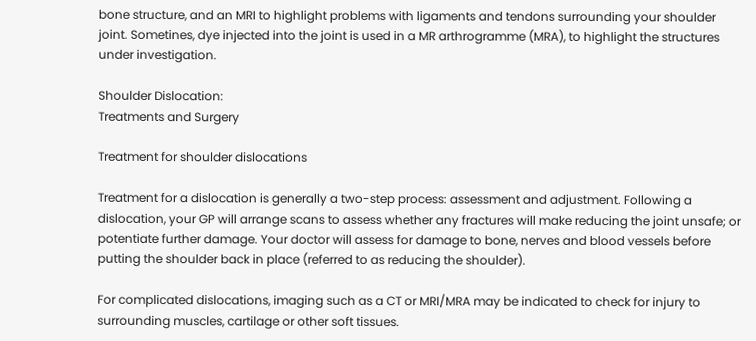bone structure, and an MRI to highlight problems with ligaments and tendons surrounding your shoulder joint. Sometines, dye injected into the joint is used in a MR arthrogramme (MRA), to highlight the structures under investigation.

Shoulder Dislocation:
Treatments and Surgery

Treatment for shoulder dislocations

Treatment for a dislocation is generally a two-step process: assessment and adjustment. Following a dislocation, your GP will arrange scans to assess whether any fractures will make reducing the joint unsafe; or potentiate further damage. Your doctor will assess for damage to bone, nerves and blood vessels before putting the shoulder back in place (referred to as reducing the shoulder).

For complicated dislocations, imaging such as a CT or MRI/MRA may be indicated to check for injury to surrounding muscles, cartilage or other soft tissues.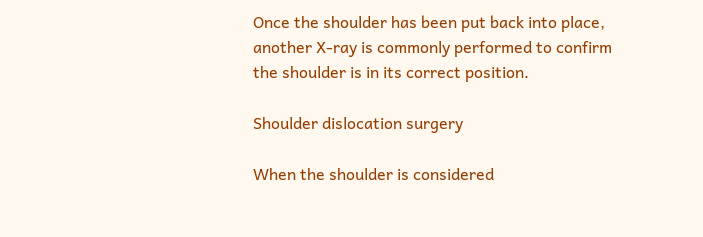Once the shoulder has been put back into place, another X-ray is commonly performed to confirm the shoulder is in its correct position.

Shoulder dislocation surgery

When the shoulder is considered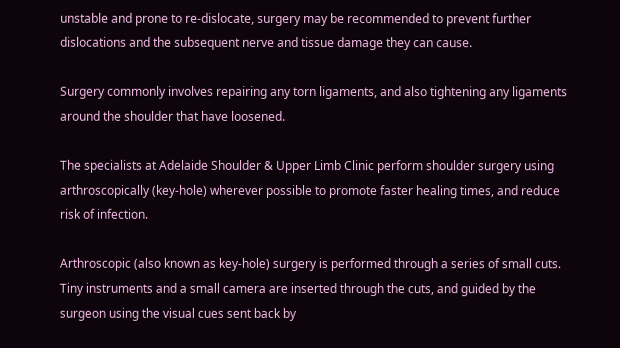unstable and prone to re-dislocate, surgery may be recommended to prevent further dislocations and the subsequent nerve and tissue damage they can cause.

Surgery commonly involves repairing any torn ligaments, and also tightening any ligaments around the shoulder that have loosened.

The specialists at Adelaide Shoulder & Upper Limb Clinic perform shoulder surgery using arthroscopically (key-hole) wherever possible to promote faster healing times, and reduce risk of infection.

Arthroscopic (also known as key-hole) surgery is performed through a series of small cuts. Tiny instruments and a small camera are inserted through the cuts, and guided by the surgeon using the visual cues sent back by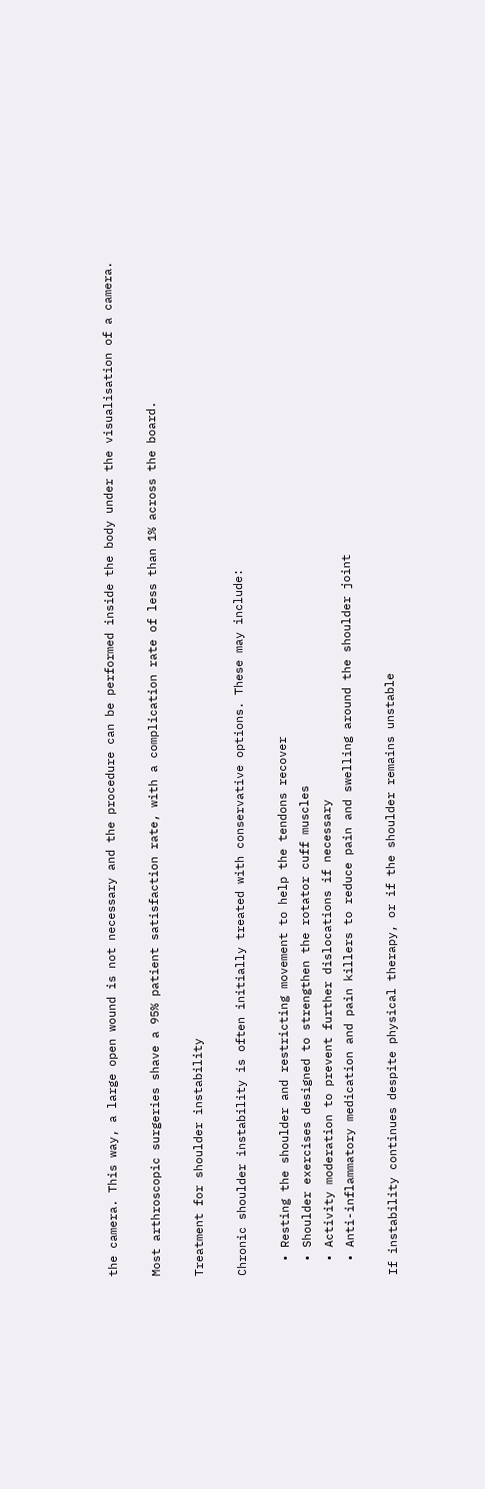the camera. This way, a large open wound is not necessary and the procedure can be performed inside the body under the visualisation of a camera.

Most arthroscopic surgeries shave a 95% patient satisfaction rate, with a complication rate of less than 1% across the board.

Treatment for shoulder instability

Chronic shoulder instability is often initially treated with conservative options. These may include:

  • Resting the shoulder and restricting movement to help the tendons recover
  • Shoulder exercises designed to strengthen the rotator cuff muscles
  • Activity moderation to prevent further dislocations if necessary
  • Anti-inflammatory medication and pain killers to reduce pain and swelling around the shoulder joint

If instability continues despite physical therapy, or if the shoulder remains unstable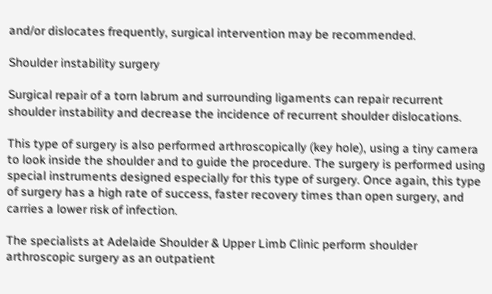and/or dislocates frequently, surgical intervention may be recommended.

Shoulder instability surgery

Surgical repair of a torn labrum and surrounding ligaments can repair recurrent shoulder instability and decrease the incidence of recurrent shoulder dislocations.

This type of surgery is also performed arthroscopically (key hole), using a tiny camera to look inside the shoulder and to guide the procedure. The surgery is performed using special instruments designed especially for this type of surgery. Once again, this type of surgery has a high rate of success, faster recovery times than open surgery, and carries a lower risk of infection.

The specialists at Adelaide Shoulder & Upper Limb Clinic perform shoulder arthroscopic surgery as an outpatient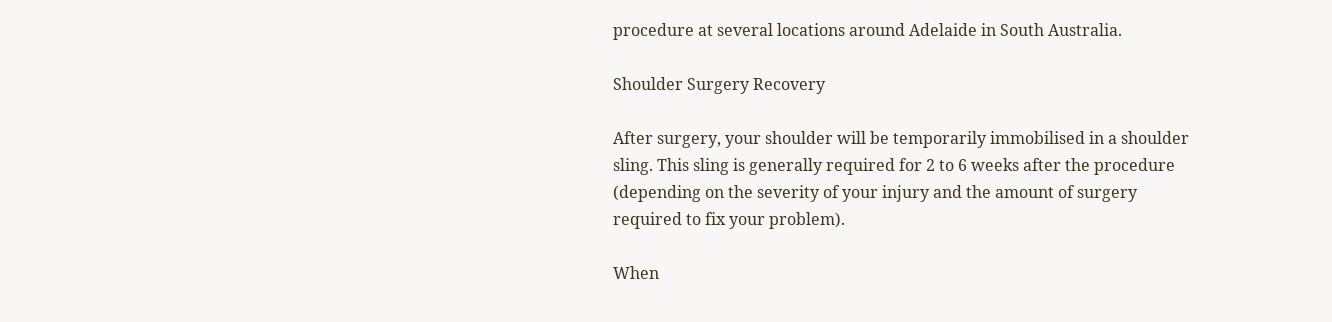procedure at several locations around Adelaide in South Australia.

Shoulder Surgery Recovery

After surgery, your shoulder will be temporarily immobilised in a shoulder sling. This sling is generally required for 2 to 6 weeks after the procedure (depending on the severity of your injury and the amount of surgery required to fix your problem).

When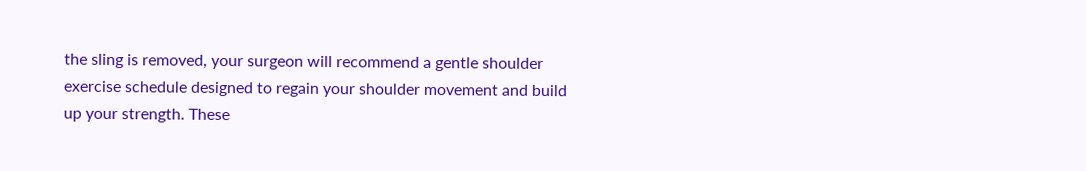the sling is removed, your surgeon will recommend a gentle shoulder exercise schedule designed to regain your shoulder movement and build up your strength. These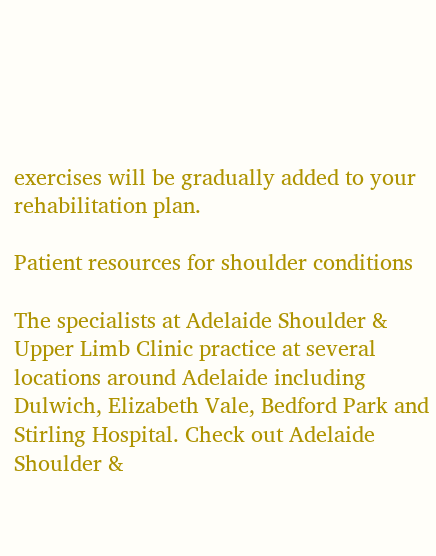exercises will be gradually added to your rehabilitation plan.

Patient resources for shoulder conditions

The specialists at Adelaide Shoulder & Upper Limb Clinic practice at several locations around Adelaide including Dulwich, Elizabeth Vale, Bedford Park and Stirling Hospital. Check out Adelaide Shoulder &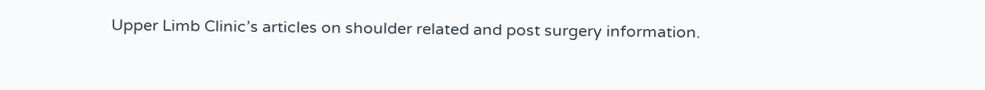Upper Limb Clinic’s articles on shoulder related and post surgery information.